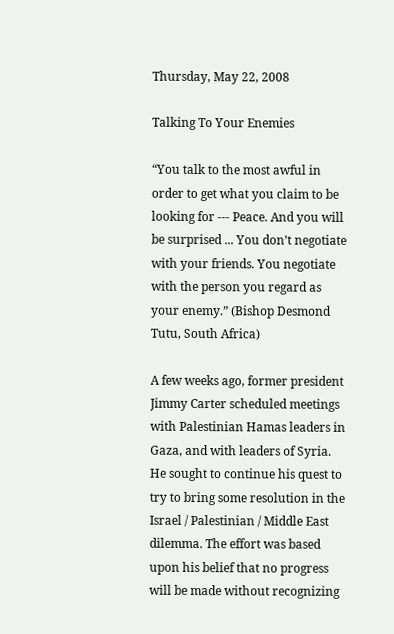Thursday, May 22, 2008

Talking To Your Enemies

“You talk to the most awful in order to get what you claim to be looking for --- Peace. And you will be surprised ... You don’t negotiate with your friends. You negotiate with the person you regard as your enemy.” (Bishop Desmond Tutu, South Africa)

A few weeks ago, former president Jimmy Carter scheduled meetings with Palestinian Hamas leaders in Gaza, and with leaders of Syria. He sought to continue his quest to try to bring some resolution in the Israel / Palestinian / Middle East dilemma. The effort was based upon his belief that no progress will be made without recognizing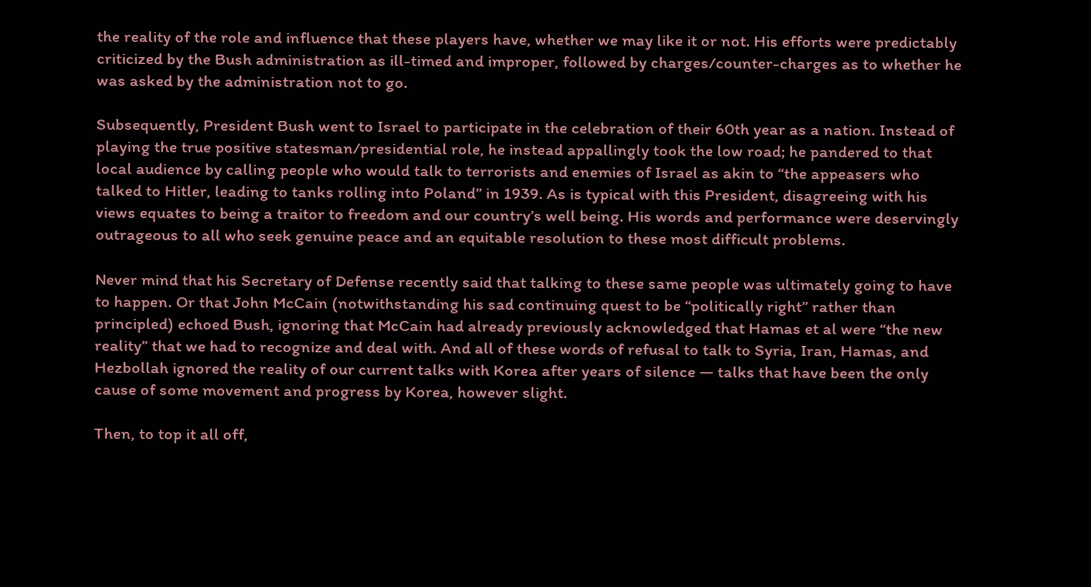the reality of the role and influence that these players have, whether we may like it or not. His efforts were predictably criticized by the Bush administration as ill-timed and improper, followed by charges/counter-charges as to whether he was asked by the administration not to go.

Subsequently, President Bush went to Israel to participate in the celebration of their 60th year as a nation. Instead of playing the true positive statesman/presidential role, he instead appallingly took the low road; he pandered to that local audience by calling people who would talk to terrorists and enemies of Israel as akin to “the appeasers who talked to Hitler, leading to tanks rolling into Poland” in 1939. As is typical with this President, disagreeing with his views equates to being a traitor to freedom and our country’s well being. His words and performance were deservingly outrageous to all who seek genuine peace and an equitable resolution to these most difficult problems.

Never mind that his Secretary of Defense recently said that talking to these same people was ultimately going to have to happen. Or that John McCain (notwithstanding his sad continuing quest to be “politically right” rather than principled) echoed Bush, ignoring that McCain had already previously acknowledged that Hamas et al were “the new reality” that we had to recognize and deal with. And all of these words of refusal to talk to Syria, Iran, Hamas, and Hezbollah ignored the reality of our current talks with Korea after years of silence ― talks that have been the only cause of some movement and progress by Korea, however slight.

Then, to top it all off,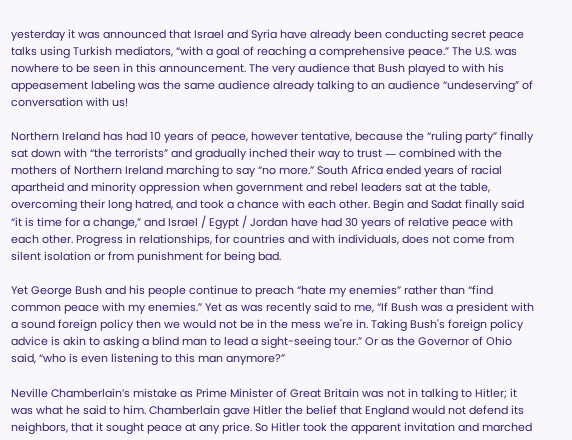yesterday it was announced that Israel and Syria have already been conducting secret peace talks using Turkish mediators, “with a goal of reaching a comprehensive peace.” The U.S. was nowhere to be seen in this announcement. The very audience that Bush played to with his appeasement labeling was the same audience already talking to an audience “undeserving” of conversation with us!

Northern Ireland has had 10 years of peace, however tentative, because the “ruling party” finally sat down with “the terrorists” and gradually inched their way to trust ― combined with the mothers of Northern Ireland marching to say “no more.” South Africa ended years of racial apartheid and minority oppression when government and rebel leaders sat at the table, overcoming their long hatred, and took a chance with each other. Begin and Sadat finally said “it is time for a change,” and Israel / Egypt / Jordan have had 30 years of relative peace with each other. Progress in relationships, for countries and with individuals, does not come from silent isolation or from punishment for being bad.

Yet George Bush and his people continue to preach “hate my enemies” rather than “find common peace with my enemies.” Yet as was recently said to me, “If Bush was a president with a sound foreign policy then we would not be in the mess we're in. Taking Bush's foreign policy advice is akin to asking a blind man to lead a sight-seeing tour.” Or as the Governor of Ohio said, “who is even listening to this man anymore?”

Neville Chamberlain’s mistake as Prime Minister of Great Britain was not in talking to Hitler; it was what he said to him. Chamberlain gave Hitler the belief that England would not defend its neighbors, that it sought peace at any price. So Hitler took the apparent invitation and marched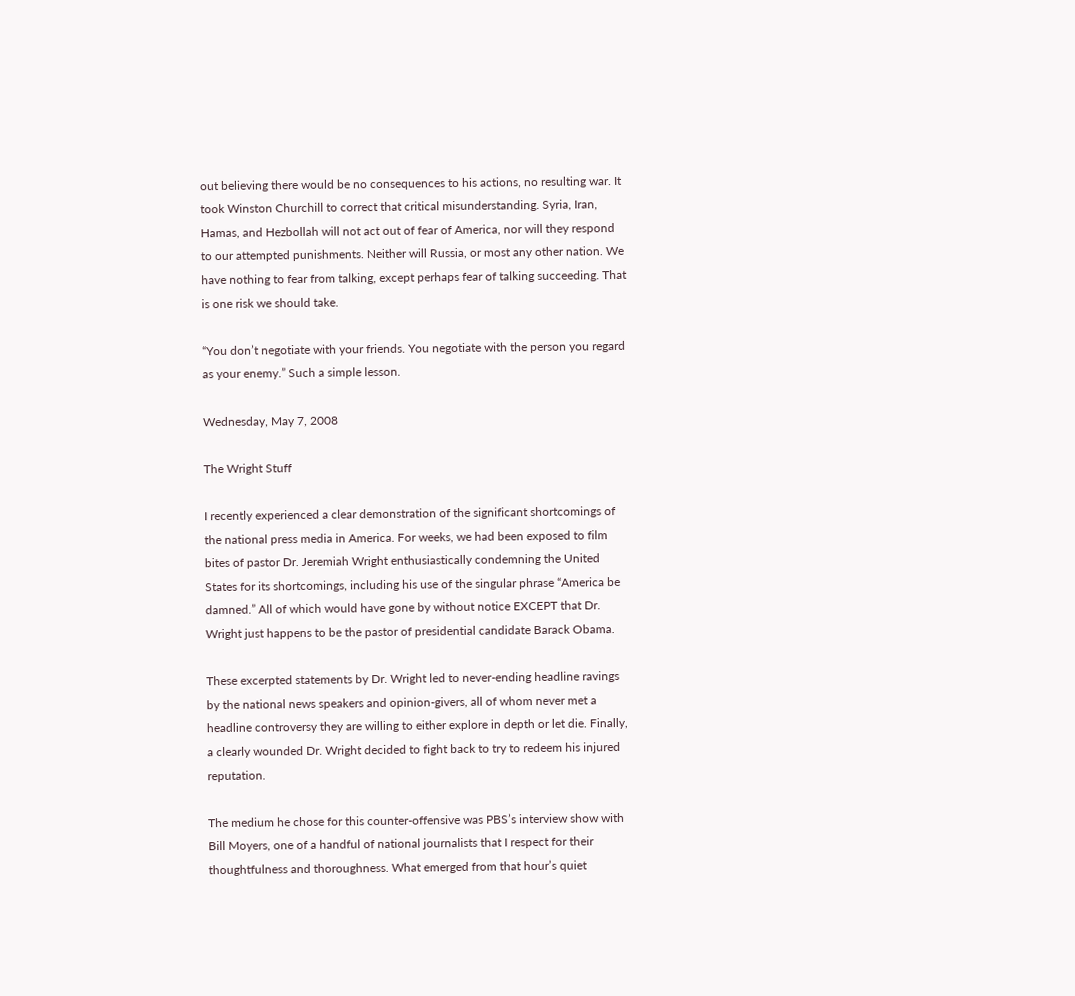out believing there would be no consequences to his actions, no resulting war. It took Winston Churchill to correct that critical misunderstanding. Syria, Iran, Hamas, and Hezbollah will not act out of fear of America, nor will they respond to our attempted punishments. Neither will Russia, or most any other nation. We have nothing to fear from talking, except perhaps fear of talking succeeding. That is one risk we should take.

“You don’t negotiate with your friends. You negotiate with the person you regard as your enemy.” Such a simple lesson.

Wednesday, May 7, 2008

The Wright Stuff

I recently experienced a clear demonstration of the significant shortcomings of the national press media in America. For weeks, we had been exposed to film bites of pastor Dr. Jeremiah Wright enthusiastically condemning the United States for its shortcomings, including his use of the singular phrase “America be damned.” All of which would have gone by without notice EXCEPT that Dr. Wright just happens to be the pastor of presidential candidate Barack Obama.

These excerpted statements by Dr. Wright led to never-ending headline ravings by the national news speakers and opinion-givers, all of whom never met a headline controversy they are willing to either explore in depth or let die. Finally, a clearly wounded Dr. Wright decided to fight back to try to redeem his injured reputation.

The medium he chose for this counter-offensive was PBS’s interview show with Bill Moyers, one of a handful of national journalists that I respect for their thoughtfulness and thoroughness. What emerged from that hour’s quiet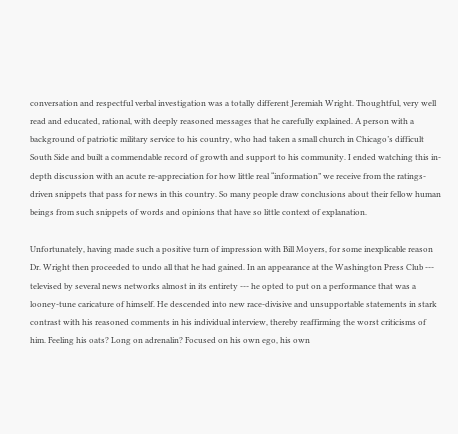conversation and respectful verbal investigation was a totally different Jeremiah Wright. Thoughtful, very well read and educated, rational, with deeply reasoned messages that he carefully explained. A person with a background of patriotic military service to his country, who had taken a small church in Chicago’s difficult South Side and built a commendable record of growth and support to his community. I ended watching this in-depth discussion with an acute re-appreciation for how little real “information” we receive from the ratings-driven snippets that pass for news in this country. So many people draw conclusions about their fellow human beings from such snippets of words and opinions that have so little context of explanation.

Unfortunately, having made such a positive turn of impression with Bill Moyers, for some inexplicable reason Dr. Wright then proceeded to undo all that he had gained. In an appearance at the Washington Press Club --- televised by several news networks almost in its entirety --- he opted to put on a performance that was a looney-tune caricature of himself. He descended into new race-divisive and unsupportable statements in stark contrast with his reasoned comments in his individual interview, thereby reaffirming the worst criticisms of him. Feeling his oats? Long on adrenalin? Focused on his own ego, his own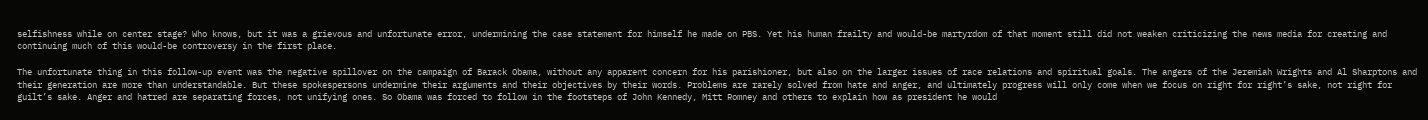selfishness while on center stage? Who knows, but it was a grievous and unfortunate error, undermining the case statement for himself he made on PBS. Yet his human frailty and would-be martyrdom of that moment still did not weaken criticizing the news media for creating and continuing much of this would-be controversy in the first place.

The unfortunate thing in this follow-up event was the negative spillover on the campaign of Barack Obama, without any apparent concern for his parishioner, but also on the larger issues of race relations and spiritual goals. The angers of the Jeremiah Wrights and Al Sharptons and their generation are more than understandable. But these spokespersons undermine their arguments and their objectives by their words. Problems are rarely solved from hate and anger, and ultimately progress will only come when we focus on right for right’s sake, not right for guilt’s sake. Anger and hatred are separating forces, not unifying ones. So Obama was forced to follow in the footsteps of John Kennedy, Mitt Romney and others to explain how as president he would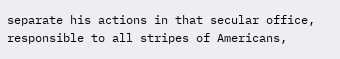separate his actions in that secular office, responsible to all stripes of Americans,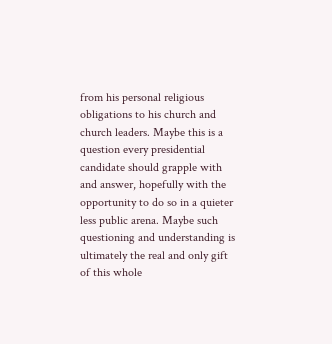from his personal religious obligations to his church and church leaders. Maybe this is a question every presidential candidate should grapple with and answer, hopefully with the opportunity to do so in a quieter less public arena. Maybe such questioning and understanding is ultimately the real and only gift of this whole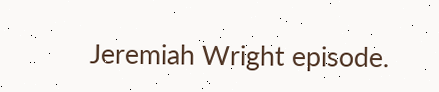Jeremiah Wright episode.